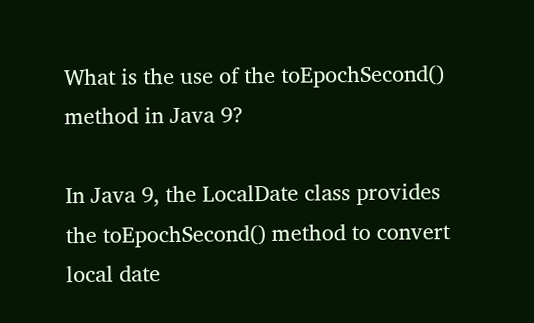What is the use of the toEpochSecond() method in Java 9?

In Java 9, the LocalDate class provides the toEpochSecond() method to convert local date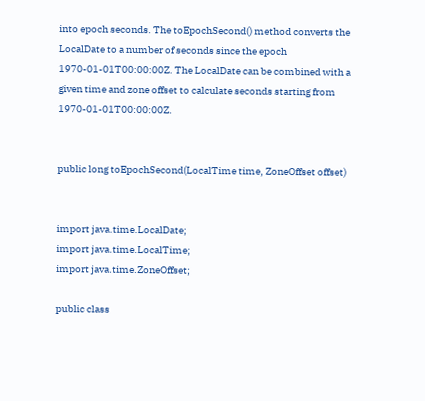into epoch seconds. The toEpochSecond() method converts the LocalDate to a number of seconds since the epoch 1970-01-01T00:00:00Z. The LocalDate can be combined with a given time and zone offset to calculate seconds starting from 1970-01-01T00:00:00Z.


public long toEpochSecond(LocalTime time, ZoneOffset offset)


import java.time.LocalDate;
import java.time.LocalTime;
import java.time.ZoneOffset;

public class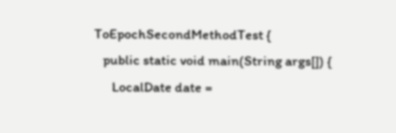ToEpochSecondMethodTest {
   public static void main(String args[]) {
      LocalDate date =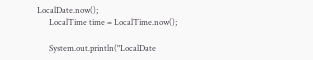LocalDate.now();
      LocalTime time = LocalTime.now();

      System.out.println("LocalDate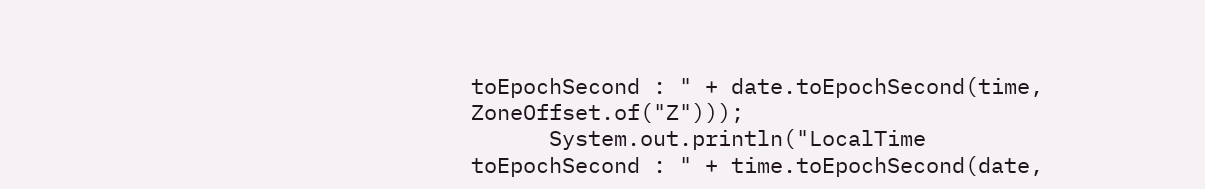toEpochSecond : " + date.toEpochSecond(time, ZoneOffset.of("Z")));
      System.out.println("LocalTime toEpochSecond : " + time.toEpochSecond(date,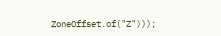ZoneOffset.of("Z")));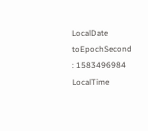LocalDate toEpochSecond : 1583496984
LocalTime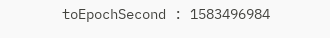toEpochSecond : 1583496984